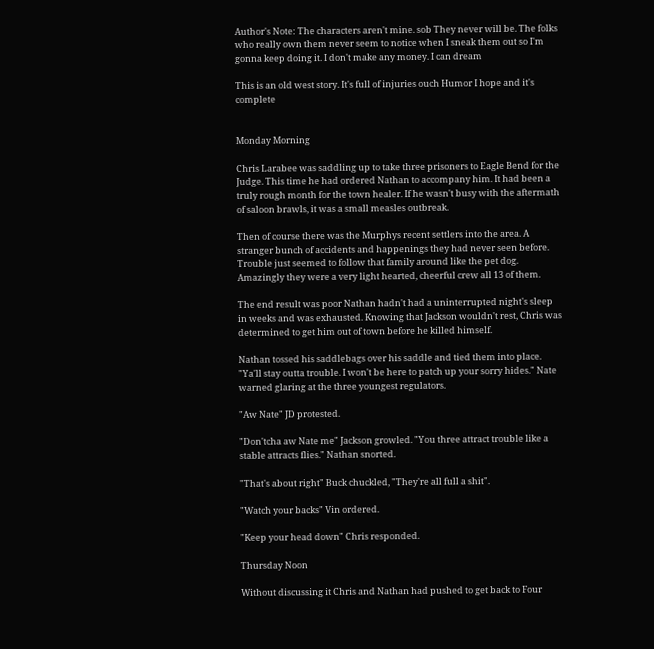Author's Note: The characters aren't mine. sob They never will be. The folks who really own them never seem to notice when I sneak them out so I'm gonna keep doing it. I don't make any money. I can dream

This is an old west story. It's full of injuries ouch Humor I hope and it's complete


Monday Morning

Chris Larabee was saddling up to take three prisoners to Eagle Bend for the Judge. This time he had ordered Nathan to accompany him. It had been a truly rough month for the town healer. If he wasn't busy with the aftermath of saloon brawls, it was a small measles outbreak.

Then of course there was the Murphys recent settlers into the area. A stranger bunch of accidents and happenings they had never seen before. Trouble just seemed to follow that family around like the pet dog. Amazingly they were a very light hearted, cheerful crew all 13 of them.

The end result was poor Nathan hadn't had a uninterrupted night's sleep in weeks and was exhausted. Knowing that Jackson wouldn't rest, Chris was determined to get him out of town before he killed himself.

Nathan tossed his saddlebags over his saddle and tied them into place. "Ya'll stay outta trouble. I won't be here to patch up your sorry hides." Nate warned glaring at the three youngest regulators.

"Aw Nate" JD protested.

"Don'tcha aw Nate me" Jackson growled. "You three attract trouble like a stable attracts flies." Nathan snorted.

"That's about right" Buck chuckled, "They're all full a shit".

"Watch your backs" Vin ordered.

"Keep your head down" Chris responded.

Thursday Noon

Without discussing it Chris and Nathan had pushed to get back to Four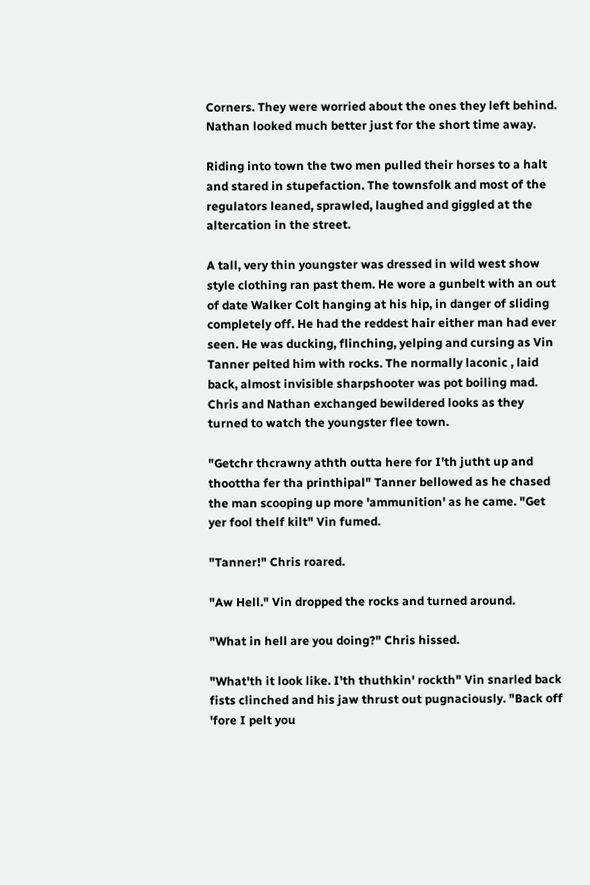Corners. They were worried about the ones they left behind. Nathan looked much better just for the short time away.

Riding into town the two men pulled their horses to a halt and stared in stupefaction. The townsfolk and most of the regulators leaned, sprawled, laughed and giggled at the altercation in the street.

A tall, very thin youngster was dressed in wild west show style clothing ran past them. He wore a gunbelt with an out of date Walker Colt hanging at his hip, in danger of sliding completely off. He had the reddest hair either man had ever seen. He was ducking, flinching, yelping and cursing as Vin Tanner pelted him with rocks. The normally laconic , laid back, almost invisible sharpshooter was pot boiling mad. Chris and Nathan exchanged bewildered looks as they turned to watch the youngster flee town.

"Getchr thcrawny athth outta here for I'th jutht up and thoottha fer tha printhipal" Tanner bellowed as he chased the man scooping up more 'ammunition' as he came. "Get yer fool thelf kilt" Vin fumed.

"Tanner!" Chris roared.

"Aw Hell." Vin dropped the rocks and turned around.

"What in hell are you doing?" Chris hissed.

"What'th it look like. I'th thuthkin' rockth" Vin snarled back fists clinched and his jaw thrust out pugnaciously. "Back off 'fore I pelt you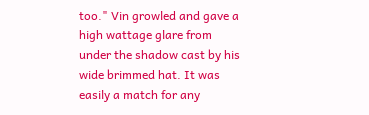too." Vin growled and gave a high wattage glare from under the shadow cast by his wide brimmed hat. It was easily a match for any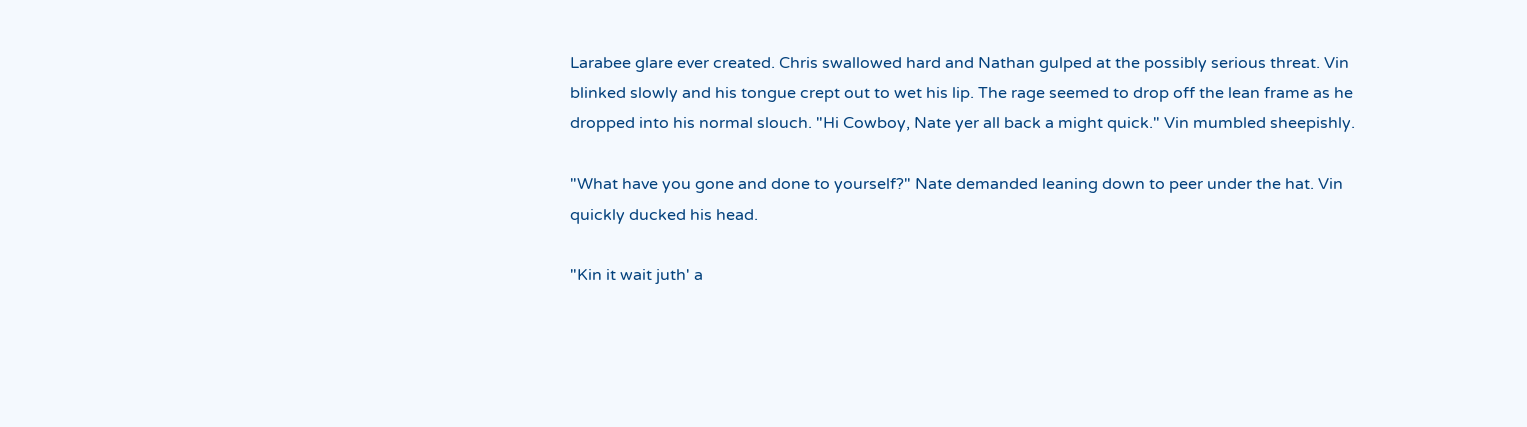Larabee glare ever created. Chris swallowed hard and Nathan gulped at the possibly serious threat. Vin blinked slowly and his tongue crept out to wet his lip. The rage seemed to drop off the lean frame as he dropped into his normal slouch. "Hi Cowboy, Nate yer all back a might quick." Vin mumbled sheepishly.

"What have you gone and done to yourself?" Nate demanded leaning down to peer under the hat. Vin quickly ducked his head.

"Kin it wait juth' a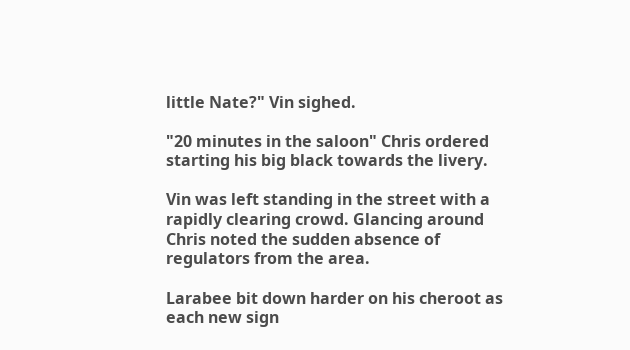little Nate?" Vin sighed.

"20 minutes in the saloon" Chris ordered starting his big black towards the livery.

Vin was left standing in the street with a rapidly clearing crowd. Glancing around Chris noted the sudden absence of regulators from the area.

Larabee bit down harder on his cheroot as each new sign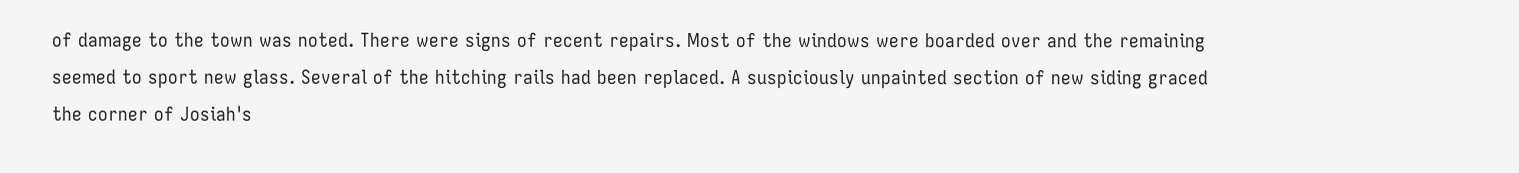of damage to the town was noted. There were signs of recent repairs. Most of the windows were boarded over and the remaining seemed to sport new glass. Several of the hitching rails had been replaced. A suspiciously unpainted section of new siding graced the corner of Josiah's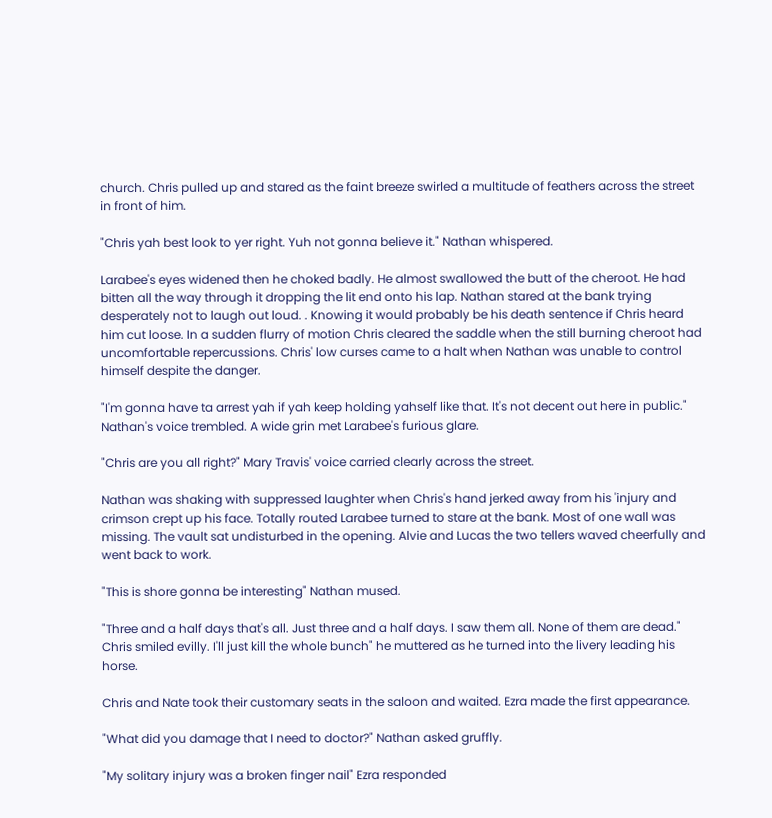church. Chris pulled up and stared as the faint breeze swirled a multitude of feathers across the street in front of him.

"Chris yah best look to yer right. Yuh not gonna believe it." Nathan whispered.

Larabee's eyes widened then he choked badly. He almost swallowed the butt of the cheroot. He had bitten all the way through it dropping the lit end onto his lap. Nathan stared at the bank trying desperately not to laugh out loud. . Knowing it would probably be his death sentence if Chris heard him cut loose. In a sudden flurry of motion Chris cleared the saddle when the still burning cheroot had uncomfortable repercussions. Chris' low curses came to a halt when Nathan was unable to control himself despite the danger.

"I'm gonna have ta arrest yah if yah keep holding yahself like that. It's not decent out here in public." Nathan's voice trembled. A wide grin met Larabee's furious glare.

"Chris are you all right?" Mary Travis' voice carried clearly across the street.

Nathan was shaking with suppressed laughter when Chris's hand jerked away from his 'injury and crimson crept up his face. Totally routed Larabee turned to stare at the bank. Most of one wall was missing. The vault sat undisturbed in the opening. Alvie and Lucas the two tellers waved cheerfully and went back to work.

"This is shore gonna be interesting" Nathan mused.

"Three and a half days that's all. Just three and a half days. I saw them all. None of them are dead." Chris smiled evilly. I'll just kill the whole bunch" he muttered as he turned into the livery leading his horse.

Chris and Nate took their customary seats in the saloon and waited. Ezra made the first appearance.

"What did you damage that I need to doctor?" Nathan asked gruffly.

"My solitary injury was a broken finger nail" Ezra responded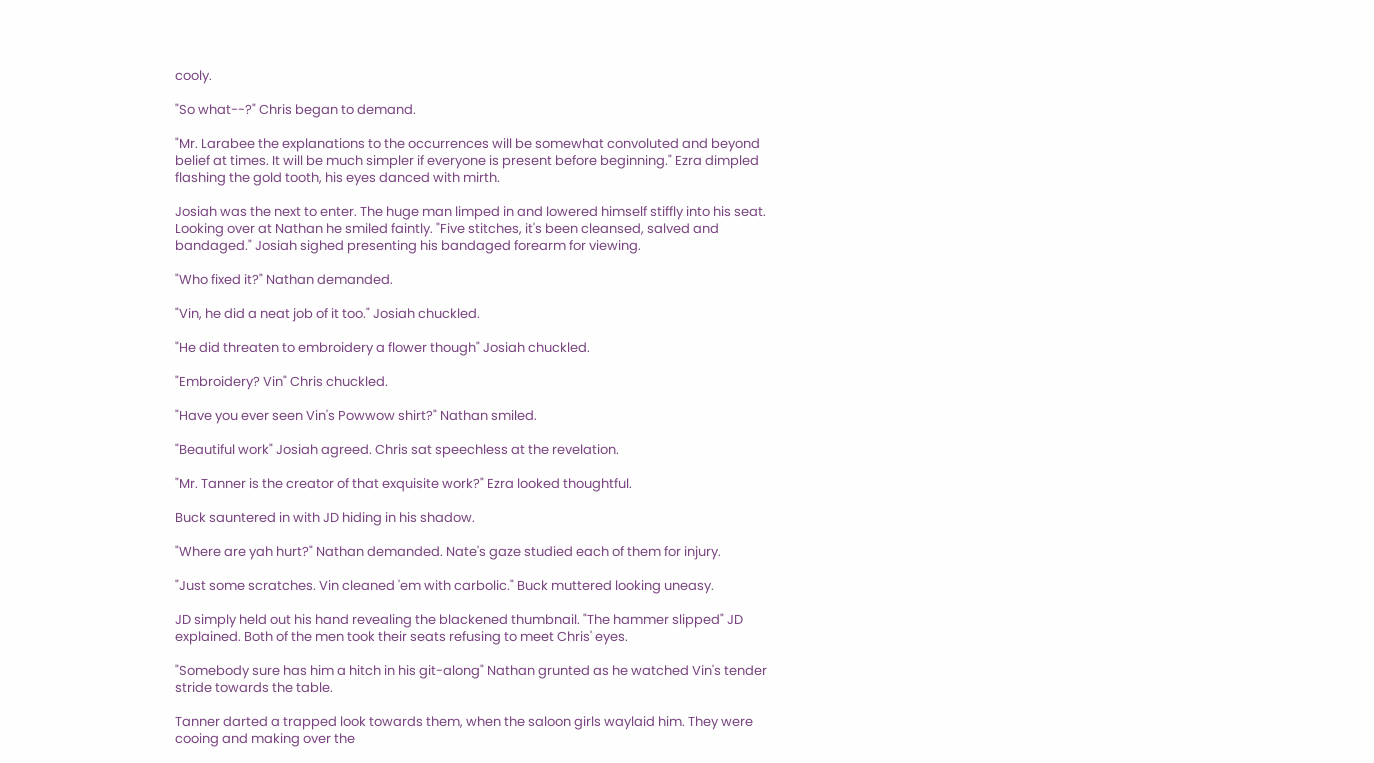cooly.

"So what--?" Chris began to demand.

"Mr. Larabee the explanations to the occurrences will be somewhat convoluted and beyond belief at times. It will be much simpler if everyone is present before beginning." Ezra dimpled flashing the gold tooth, his eyes danced with mirth.

Josiah was the next to enter. The huge man limped in and lowered himself stiffly into his seat. Looking over at Nathan he smiled faintly. "Five stitches, it's been cleansed, salved and bandaged." Josiah sighed presenting his bandaged forearm for viewing.

"Who fixed it?" Nathan demanded.

"Vin, he did a neat job of it too." Josiah chuckled.

"He did threaten to embroidery a flower though" Josiah chuckled.

"Embroidery? Vin" Chris chuckled.

"Have you ever seen Vin's Powwow shirt?" Nathan smiled.

"Beautiful work" Josiah agreed. Chris sat speechless at the revelation.

"Mr. Tanner is the creator of that exquisite work?" Ezra looked thoughtful.

Buck sauntered in with JD hiding in his shadow.

"Where are yah hurt?" Nathan demanded. Nate's gaze studied each of them for injury.

"Just some scratches. Vin cleaned 'em with carbolic." Buck muttered looking uneasy.

JD simply held out his hand revealing the blackened thumbnail. "The hammer slipped" JD explained. Both of the men took their seats refusing to meet Chris' eyes.

"Somebody sure has him a hitch in his git-along" Nathan grunted as he watched Vin's tender stride towards the table.

Tanner darted a trapped look towards them, when the saloon girls waylaid him. They were cooing and making over the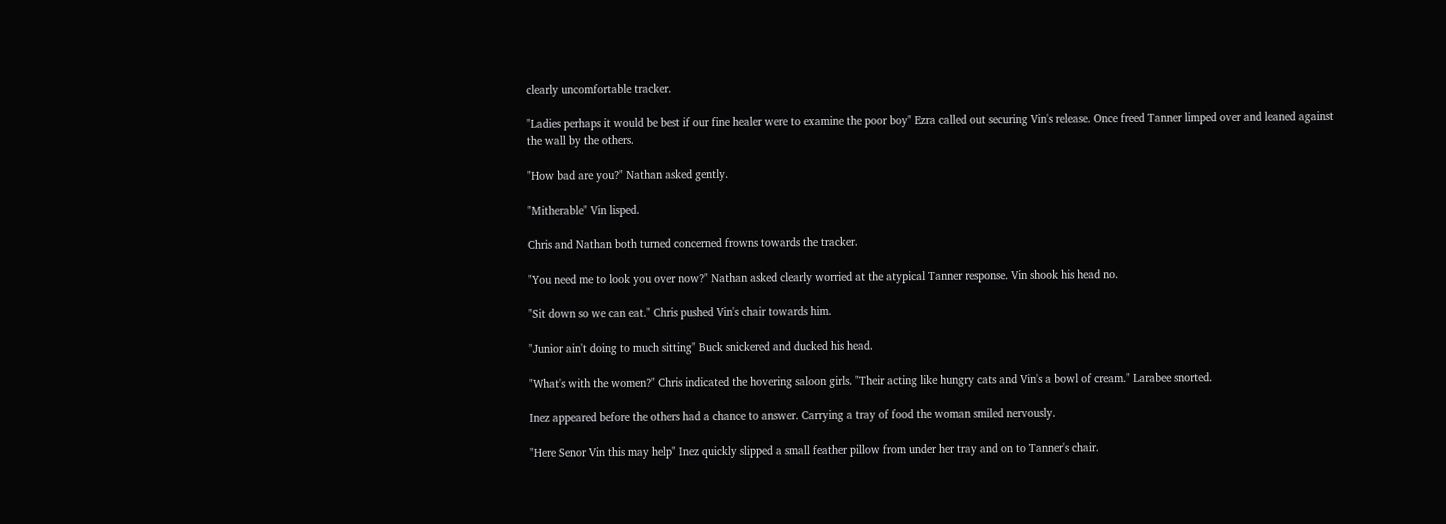clearly uncomfortable tracker.

"Ladies perhaps it would be best if our fine healer were to examine the poor boy" Ezra called out securing Vin's release. Once freed Tanner limped over and leaned against the wall by the others.

"How bad are you?" Nathan asked gently.

"Mitherable" Vin lisped.

Chris and Nathan both turned concerned frowns towards the tracker.

"You need me to look you over now?" Nathan asked clearly worried at the atypical Tanner response. Vin shook his head no.

"Sit down so we can eat." Chris pushed Vin's chair towards him.

"Junior ain't doing to much sitting" Buck snickered and ducked his head.

"What's with the women?" Chris indicated the hovering saloon girls. "Their acting like hungry cats and Vin's a bowl of cream." Larabee snorted.

Inez appeared before the others had a chance to answer. Carrying a tray of food the woman smiled nervously.

"Here Senor Vin this may help" Inez quickly slipped a small feather pillow from under her tray and on to Tanner's chair.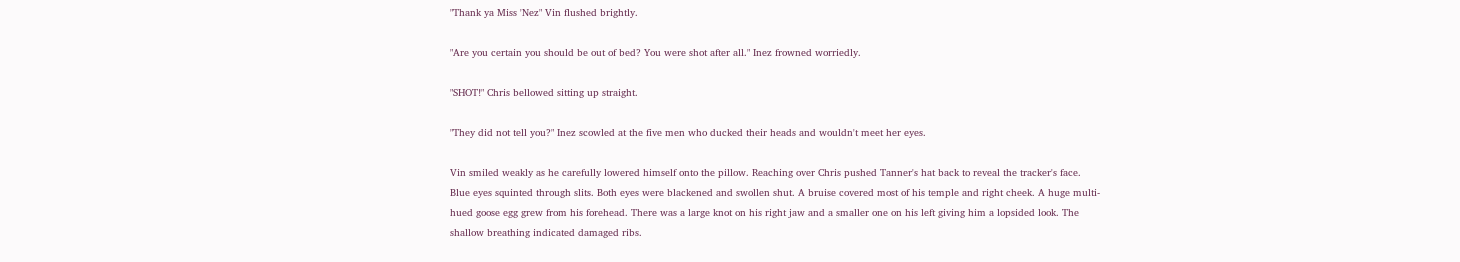"Thank ya Miss 'Nez" Vin flushed brightly.

"Are you certain you should be out of bed? You were shot after all." Inez frowned worriedly.

"SHOT!" Chris bellowed sitting up straight.

"They did not tell you?" Inez scowled at the five men who ducked their heads and wouldn't meet her eyes.

Vin smiled weakly as he carefully lowered himself onto the pillow. Reaching over Chris pushed Tanner's hat back to reveal the tracker's face. Blue eyes squinted through slits. Both eyes were blackened and swollen shut. A bruise covered most of his temple and right cheek. A huge multi-hued goose egg grew from his forehead. There was a large knot on his right jaw and a smaller one on his left giving him a lopsided look. The shallow breathing indicated damaged ribs.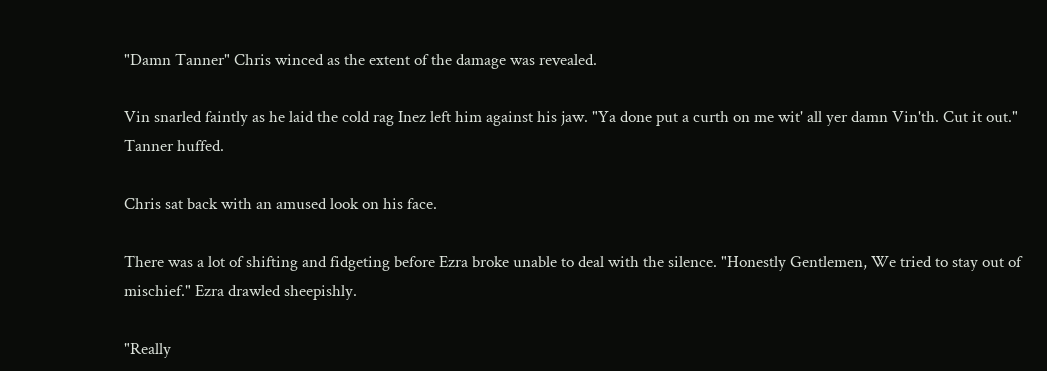"Damn Tanner" Chris winced as the extent of the damage was revealed.

Vin snarled faintly as he laid the cold rag Inez left him against his jaw. "Ya done put a curth on me wit' all yer damn Vin'th. Cut it out." Tanner huffed.

Chris sat back with an amused look on his face.

There was a lot of shifting and fidgeting before Ezra broke unable to deal with the silence. "Honestly Gentlemen, We tried to stay out of mischief." Ezra drawled sheepishly.

"Really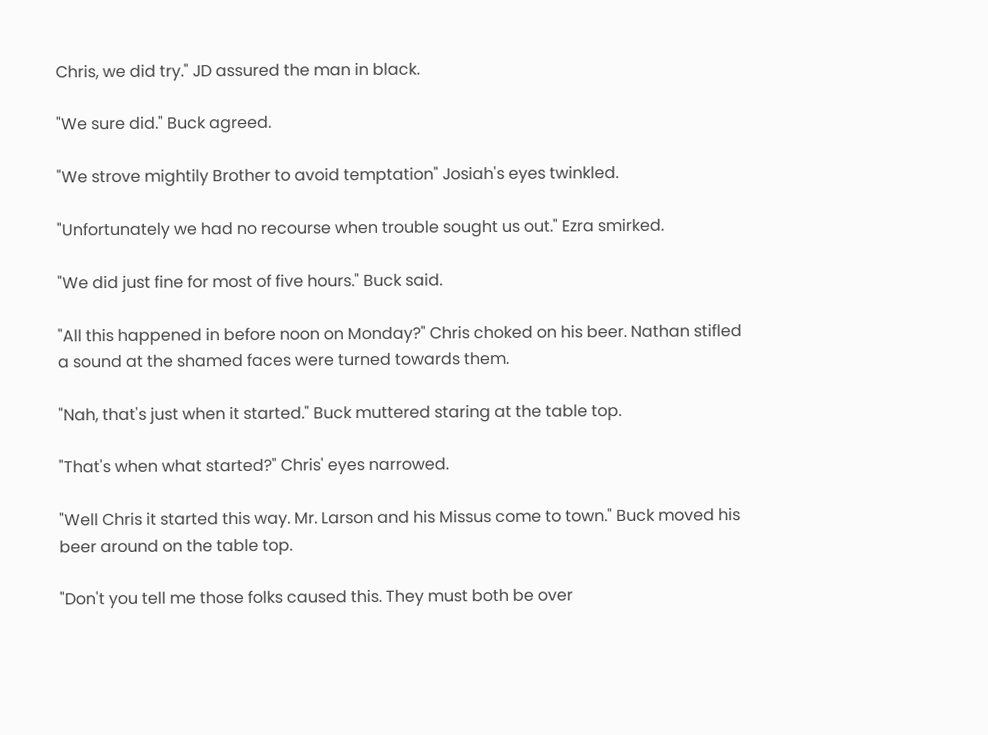Chris, we did try." JD assured the man in black.

"We sure did." Buck agreed.

"We strove mightily Brother to avoid temptation" Josiah's eyes twinkled.

"Unfortunately we had no recourse when trouble sought us out." Ezra smirked.

"We did just fine for most of five hours." Buck said.

"All this happened in before noon on Monday?" Chris choked on his beer. Nathan stifled a sound at the shamed faces were turned towards them.

"Nah, that's just when it started." Buck muttered staring at the table top.

"That's when what started?" Chris' eyes narrowed.

"Well Chris it started this way. Mr. Larson and his Missus come to town." Buck moved his beer around on the table top.

"Don't you tell me those folks caused this. They must both be over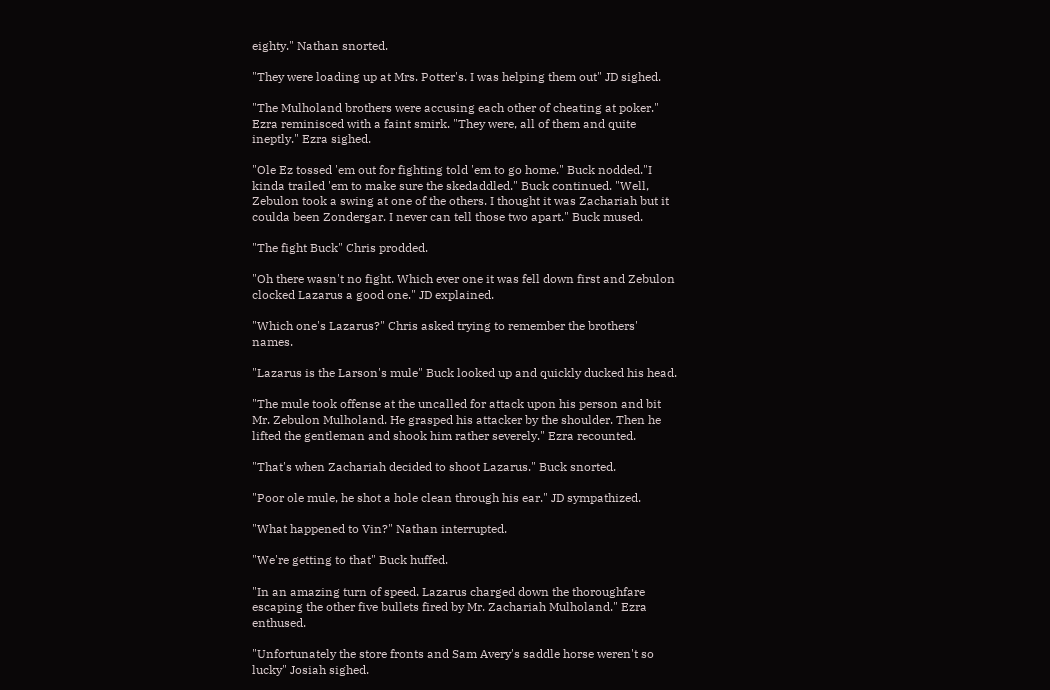eighty." Nathan snorted.

"They were loading up at Mrs. Potter's. I was helping them out" JD sighed.

"The Mulholand brothers were accusing each other of cheating at poker." Ezra reminisced with a faint smirk. "They were, all of them and quite ineptly." Ezra sighed.

"Ole Ez tossed 'em out for fighting told 'em to go home." Buck nodded."I kinda trailed 'em to make sure the skedaddled." Buck continued. "Well, Zebulon took a swing at one of the others. I thought it was Zachariah but it coulda been Zondergar. I never can tell those two apart." Buck mused.

"The fight Buck" Chris prodded.

"Oh there wasn't no fight. Which ever one it was fell down first and Zebulon clocked Lazarus a good one." JD explained.

"Which one's Lazarus?" Chris asked trying to remember the brothers' names.

"Lazarus is the Larson's mule" Buck looked up and quickly ducked his head.

"The mule took offense at the uncalled for attack upon his person and bit Mr. Zebulon Mulholand. He grasped his attacker by the shoulder. Then he lifted the gentleman and shook him rather severely." Ezra recounted.

"That's when Zachariah decided to shoot Lazarus." Buck snorted.

"Poor ole mule, he shot a hole clean through his ear." JD sympathized.

"What happened to Vin?" Nathan interrupted.

"We're getting to that" Buck huffed.

"In an amazing turn of speed. Lazarus charged down the thoroughfare escaping the other five bullets fired by Mr. Zachariah Mulholand." Ezra enthused.

"Unfortunately the store fronts and Sam Avery's saddle horse weren't so lucky" Josiah sighed.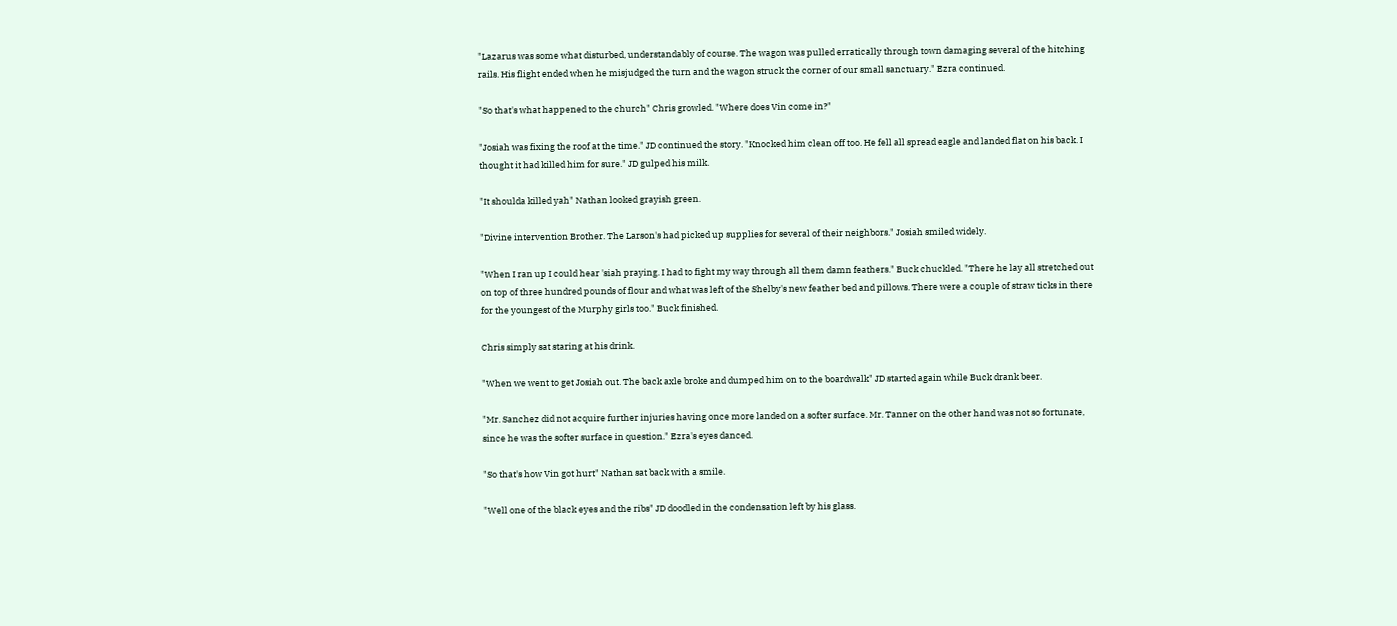"Lazarus was some what disturbed, understandably of course. The wagon was pulled erratically through town damaging several of the hitching rails. His flight ended when he misjudged the turn and the wagon struck the corner of our small sanctuary." Ezra continued.

"So that's what happened to the church" Chris growled. "Where does Vin come in?"

"Josiah was fixing the roof at the time." JD continued the story. "Knocked him clean off too. He fell all spread eagle and landed flat on his back. I thought it had killed him for sure." JD gulped his milk.

"It shoulda killed yah" Nathan looked grayish green.

"Divine intervention Brother. The Larson's had picked up supplies for several of their neighbors." Josiah smiled widely.

"When I ran up I could hear 'siah praying. I had to fight my way through all them damn feathers." Buck chuckled. "There he lay all stretched out on top of three hundred pounds of flour and what was left of the Shelby's new feather bed and pillows. There were a couple of straw ticks in there for the youngest of the Murphy girls too." Buck finished.

Chris simply sat staring at his drink.

"When we went to get Josiah out. The back axle broke and dumped him on to the boardwalk" JD started again while Buck drank beer.

"Mr. Sanchez did not acquire further injuries having once more landed on a softer surface. Mr. Tanner on the other hand was not so fortunate, since he was the softer surface in question." Ezra's eyes danced.

"So that's how Vin got hurt" Nathan sat back with a smile.

"Well one of the black eyes and the ribs" JD doodled in the condensation left by his glass.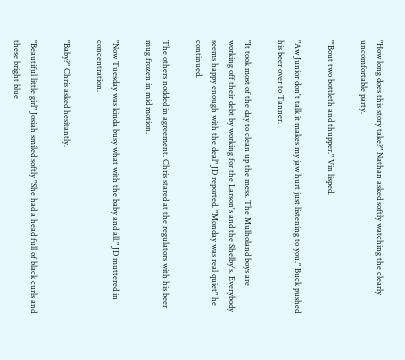"How long does this story take?" Nathan asked softly watching the clearly uncomfortable party.

"'Bout two bottleth and thupper." Vin lisped.

"Aw Junior don't talk it makes my jaw hurt just listening to you." Buck pushed his beer over to Tanner.

"It took most of the day to clean up the mess. The Mulholand boys are working off their debt by working for the Larson's and the Shelby's. Everybody seems happy enough with the deal" JD reported. "Monday was real quiet" he continued.

The others nodded in agreement. Chris stared at the regulators with his beer mug frozen in mid motion.

"Now Tuesday was kinda busy what with the baby and all." JD muttered in concentration.

"Baby?" Chris asked hesitantly.

"Beautiful little girl" Josiah smiled softly "She had a head full of black curls and these bright blue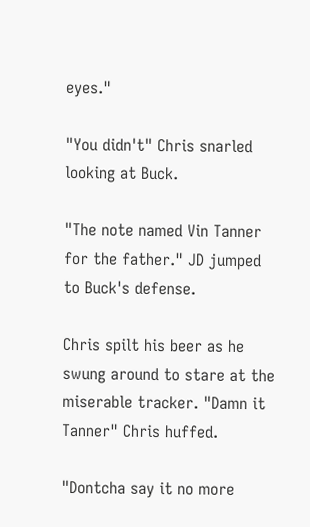eyes."

"You didn't" Chris snarled looking at Buck.

"The note named Vin Tanner for the father." JD jumped to Buck's defense.

Chris spilt his beer as he swung around to stare at the miserable tracker. "Damn it Tanner" Chris huffed.

"Dontcha say it no more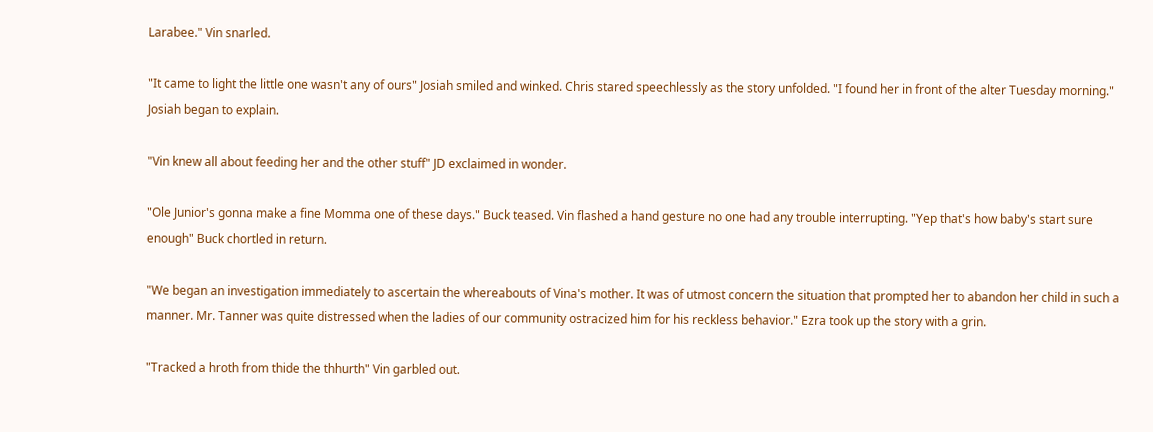Larabee." Vin snarled.

"It came to light the little one wasn't any of ours" Josiah smiled and winked. Chris stared speechlessly as the story unfolded. "I found her in front of the alter Tuesday morning." Josiah began to explain.

"Vin knew all about feeding her and the other stuff" JD exclaimed in wonder.

"Ole Junior's gonna make a fine Momma one of these days." Buck teased. Vin flashed a hand gesture no one had any trouble interrupting. "Yep that's how baby's start sure enough" Buck chortled in return.

"We began an investigation immediately to ascertain the whereabouts of Vina's mother. It was of utmost concern the situation that prompted her to abandon her child in such a manner. Mr. Tanner was quite distressed when the ladies of our community ostracized him for his reckless behavior." Ezra took up the story with a grin.

"Tracked a hroth from thide the thhurth" Vin garbled out.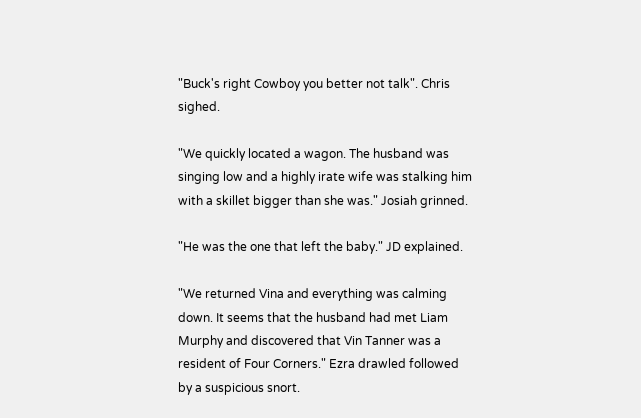"Buck's right Cowboy you better not talk". Chris sighed.

"We quickly located a wagon. The husband was singing low and a highly irate wife was stalking him with a skillet bigger than she was." Josiah grinned.

"He was the one that left the baby." JD explained.

"We returned Vina and everything was calming down. It seems that the husband had met Liam Murphy and discovered that Vin Tanner was a resident of Four Corners." Ezra drawled followed by a suspicious snort.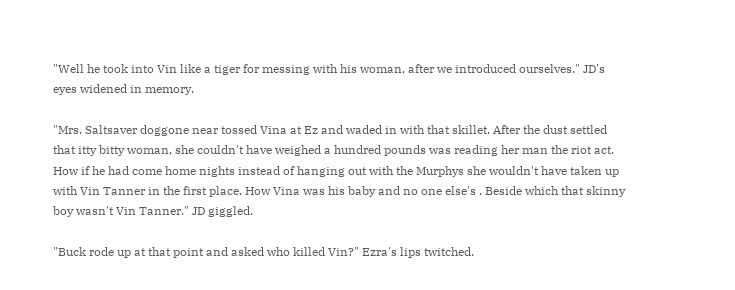"Well he took into Vin like a tiger for messing with his woman, after we introduced ourselves." JD's eyes widened in memory.

"Mrs. Saltsaver doggone near tossed Vina at Ez and waded in with that skillet. After the dust settled that itty bitty woman, she couldn't have weighed a hundred pounds was reading her man the riot act. How if he had come home nights instead of hanging out with the Murphys she wouldn't have taken up with Vin Tanner in the first place. How Vina was his baby and no one else's . Beside which that skinny boy wasn't Vin Tanner." JD giggled.

"Buck rode up at that point and asked who killed Vin?" Ezra's lips twitched.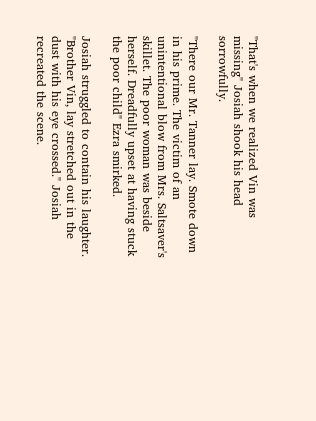"That's when we realized Vin was missing" Josiah shook his head sorrowfully.

"There our Mr. Tanner lay. Smote down in his prime. The victim of an unintentional blow from Mrs. Saltsaver's skillet. The poor woman was beside herself. Dreadfully upset at having stuck the poor child" Ezra smirked.

Josiah struggled to contain his laughter. "Brother Vin, lay stretched out in the dust with his eye crossed." Josiah recreated the scene.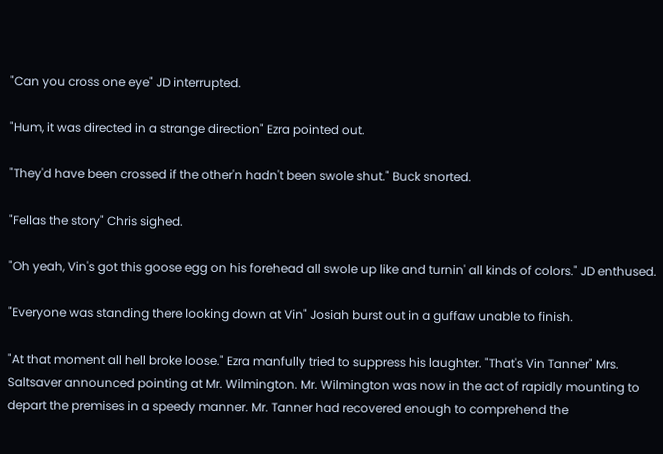"Can you cross one eye" JD interrupted.

"Hum, it was directed in a strange direction" Ezra pointed out.

"They'd have been crossed if the other'n hadn't been swole shut." Buck snorted.

"Fellas the story" Chris sighed.

"Oh yeah, Vin's got this goose egg on his forehead all swole up like and turnin' all kinds of colors." JD enthused.

"Everyone was standing there looking down at Vin" Josiah burst out in a guffaw unable to finish.

"At that moment all hell broke loose." Ezra manfully tried to suppress his laughter. "That's Vin Tanner" Mrs. Saltsaver announced pointing at Mr. Wilmington. Mr. Wilmington was now in the act of rapidly mounting to depart the premises in a speedy manner. Mr. Tanner had recovered enough to comprehend the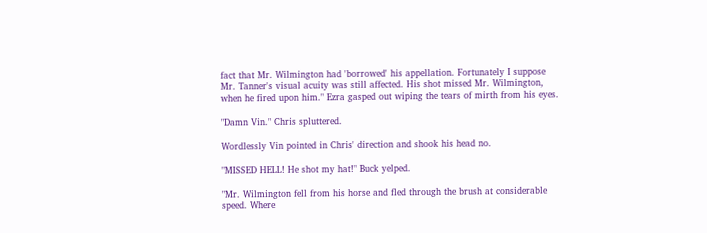fact that Mr. Wilmington had 'borrowed' his appellation. Fortunately I suppose Mr. Tanner's visual acuity was still affected. His shot missed Mr. Wilmington, when he fired upon him." Ezra gasped out wiping the tears of mirth from his eyes.

"Damn Vin." Chris spluttered.

Wordlessly Vin pointed in Chris' direction and shook his head no.

"MISSED HELL! He shot my hat!" Buck yelped.

"Mr. Wilmington fell from his horse and fled through the brush at considerable speed. Where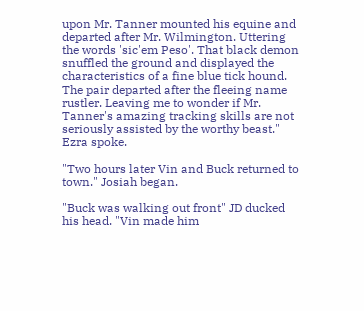upon Mr. Tanner mounted his equine and departed after Mr. Wilmington. Uttering the words 'sic'em Peso'. That black demon snuffled the ground and displayed the characteristics of a fine blue tick hound. The pair departed after the fleeing name rustler. Leaving me to wonder if Mr. Tanner's amazing tracking skills are not seriously assisted by the worthy beast." Ezra spoke.

"Two hours later Vin and Buck returned to town." Josiah began.

"Buck was walking out front" JD ducked his head. "Vin made him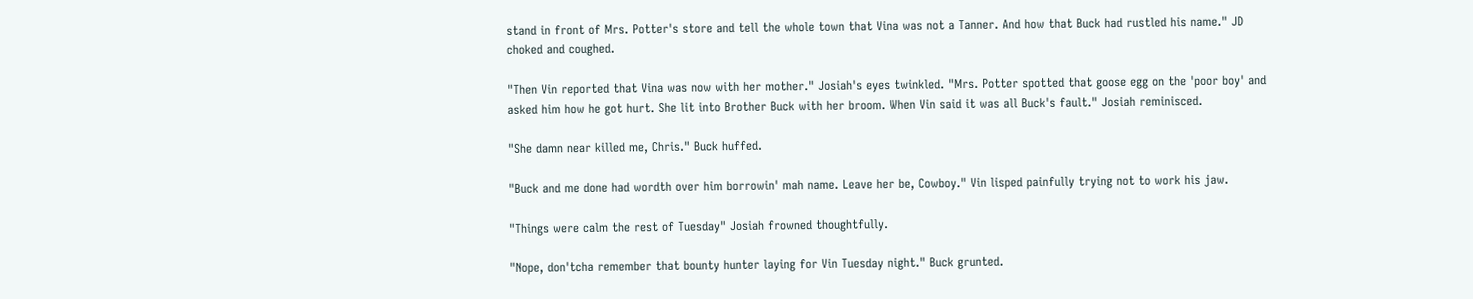stand in front of Mrs. Potter's store and tell the whole town that Vina was not a Tanner. And how that Buck had rustled his name." JD choked and coughed.

"Then Vin reported that Vina was now with her mother." Josiah's eyes twinkled. "Mrs. Potter spotted that goose egg on the 'poor boy' and asked him how he got hurt. She lit into Brother Buck with her broom. When Vin said it was all Buck's fault." Josiah reminisced.

"She damn near killed me, Chris." Buck huffed.

"Buck and me done had wordth over him borrowin' mah name. Leave her be, Cowboy." Vin lisped painfully trying not to work his jaw.

"Things were calm the rest of Tuesday" Josiah frowned thoughtfully.

"Nope, don'tcha remember that bounty hunter laying for Vin Tuesday night." Buck grunted.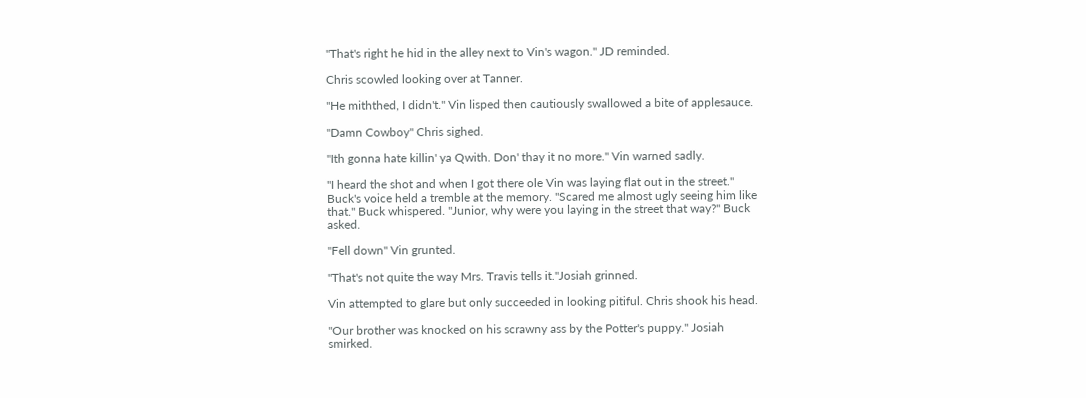"That's right he hid in the alley next to Vin's wagon." JD reminded.

Chris scowled looking over at Tanner.

"He miththed, I didn't." Vin lisped then cautiously swallowed a bite of applesauce.

"Damn Cowboy" Chris sighed.

"Ith gonna hate killin' ya Qwith. Don' thay it no more." Vin warned sadly.

"I heard the shot and when I got there ole Vin was laying flat out in the street." Buck's voice held a tremble at the memory. "Scared me almost ugly seeing him like that." Buck whispered. "Junior, why were you laying in the street that way?" Buck asked.

"Fell down" Vin grunted.

"That's not quite the way Mrs. Travis tells it."Josiah grinned.

Vin attempted to glare but only succeeded in looking pitiful. Chris shook his head.

"Our brother was knocked on his scrawny ass by the Potter's puppy." Josiah smirked.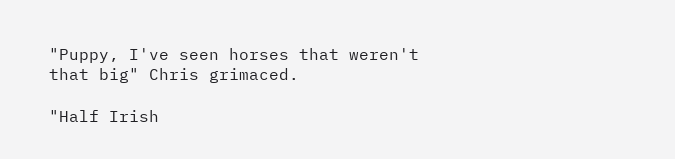"Puppy, I've seen horses that weren't that big" Chris grimaced.

"Half Irish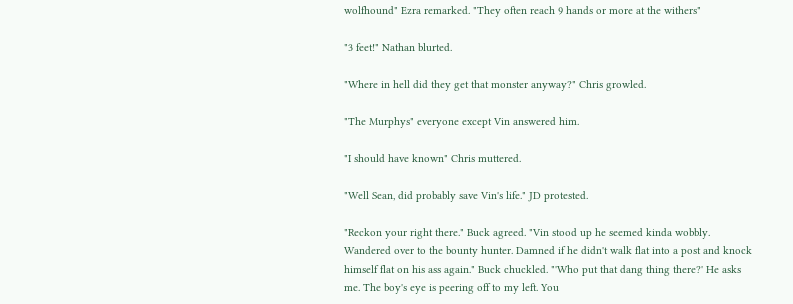wolfhound" Ezra remarked. "They often reach 9 hands or more at the withers"

"3 feet!" Nathan blurted.

"Where in hell did they get that monster anyway?" Chris growled.

"The Murphys" everyone except Vin answered him.

"I should have known" Chris muttered.

"Well Sean, did probably save Vin's life." JD protested.

"Reckon your right there." Buck agreed. "Vin stood up he seemed kinda wobbly. Wandered over to the bounty hunter. Damned if he didn't walk flat into a post and knock himself flat on his ass again." Buck chuckled. "'Who put that dang thing there?' He asks me. The boy's eye is peering off to my left. You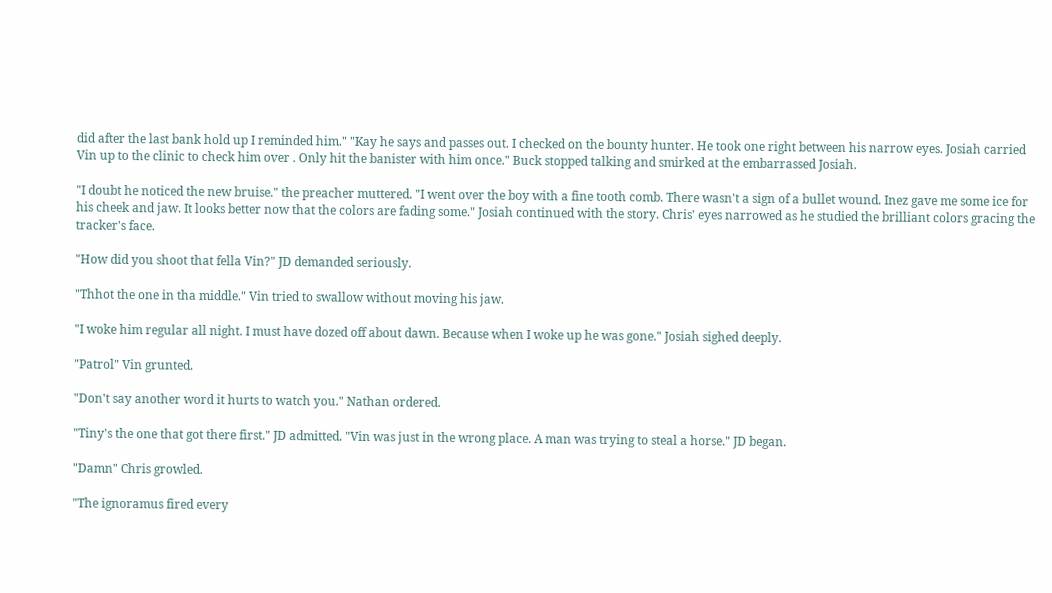did after the last bank hold up I reminded him." "Kay he says and passes out. I checked on the bounty hunter. He took one right between his narrow eyes. Josiah carried Vin up to the clinic to check him over . Only hit the banister with him once." Buck stopped talking and smirked at the embarrassed Josiah.

"I doubt he noticed the new bruise." the preacher muttered. "I went over the boy with a fine tooth comb. There wasn't a sign of a bullet wound. Inez gave me some ice for his cheek and jaw. It looks better now that the colors are fading some." Josiah continued with the story. Chris' eyes narrowed as he studied the brilliant colors gracing the tracker's face.

"How did you shoot that fella Vin?" JD demanded seriously.

"Thhot the one in tha middle." Vin tried to swallow without moving his jaw.

"I woke him regular all night. I must have dozed off about dawn. Because when I woke up he was gone." Josiah sighed deeply.

"Patrol" Vin grunted.

"Don't say another word it hurts to watch you." Nathan ordered.

"Tiny's the one that got there first." JD admitted. "Vin was just in the wrong place. A man was trying to steal a horse." JD began.

"Damn" Chris growled.

"The ignoramus fired every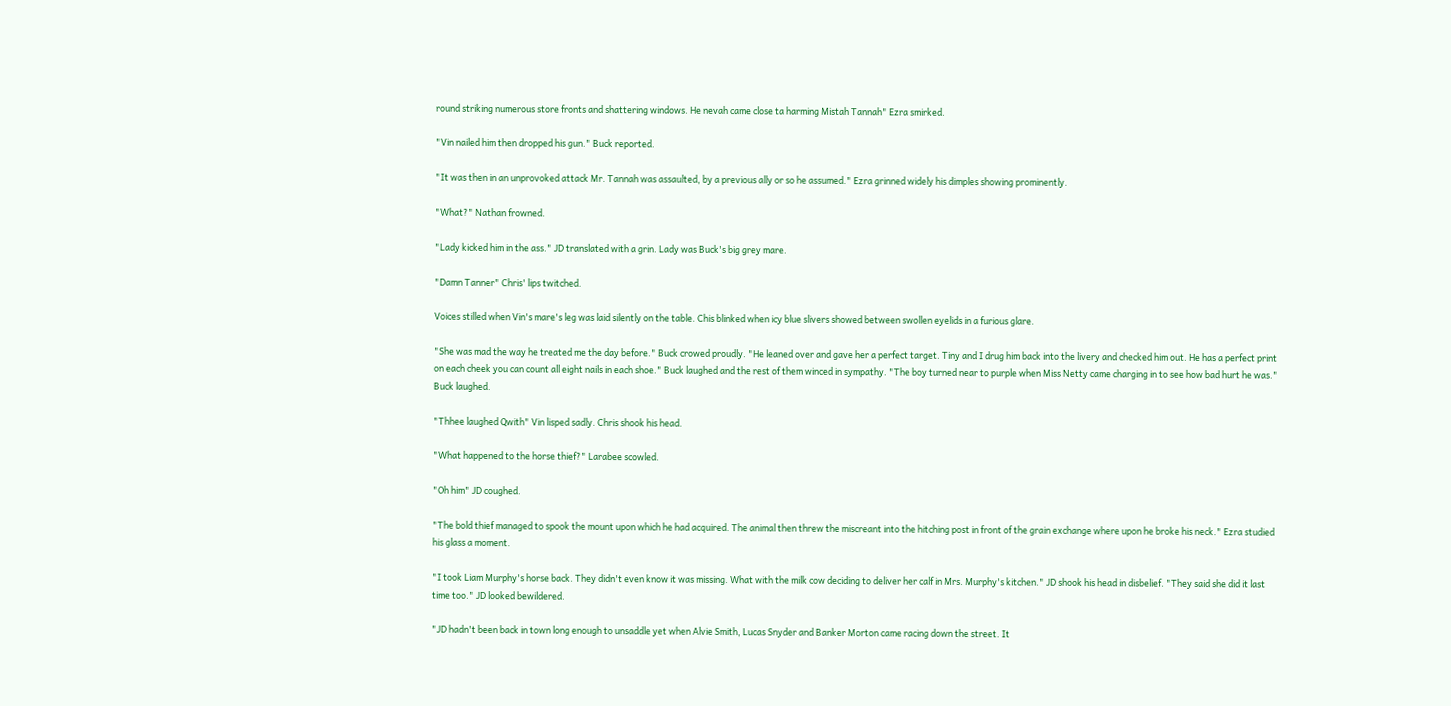round striking numerous store fronts and shattering windows. He nevah came close ta harming Mistah Tannah" Ezra smirked.

"Vin nailed him then dropped his gun." Buck reported.

"It was then in an unprovoked attack Mr. Tannah was assaulted, by a previous ally or so he assumed." Ezra grinned widely his dimples showing prominently.

"What?" Nathan frowned.

"Lady kicked him in the ass." JD translated with a grin. Lady was Buck's big grey mare.

"Damn Tanner" Chris' lips twitched.

Voices stilled when Vin's mare's leg was laid silently on the table. Chis blinked when icy blue slivers showed between swollen eyelids in a furious glare.

"She was mad the way he treated me the day before." Buck crowed proudly. "He leaned over and gave her a perfect target. Tiny and I drug him back into the livery and checked him out. He has a perfect print on each cheek you can count all eight nails in each shoe." Buck laughed and the rest of them winced in sympathy. "The boy turned near to purple when Miss Netty came charging in to see how bad hurt he was." Buck laughed.

"Thhee laughed Qwith" Vin lisped sadly. Chris shook his head.

"What happened to the horse thief?" Larabee scowled.

"Oh him" JD coughed.

"The bold thief managed to spook the mount upon which he had acquired. The animal then threw the miscreant into the hitching post in front of the grain exchange where upon he broke his neck." Ezra studied his glass a moment.

"I took Liam Murphy's horse back. They didn't even know it was missing. What with the milk cow deciding to deliver her calf in Mrs. Murphy's kitchen." JD shook his head in disbelief. "They said she did it last time too." JD looked bewildered.

"JD hadn't been back in town long enough to unsaddle yet when Alvie Smith, Lucas Snyder and Banker Morton came racing down the street. It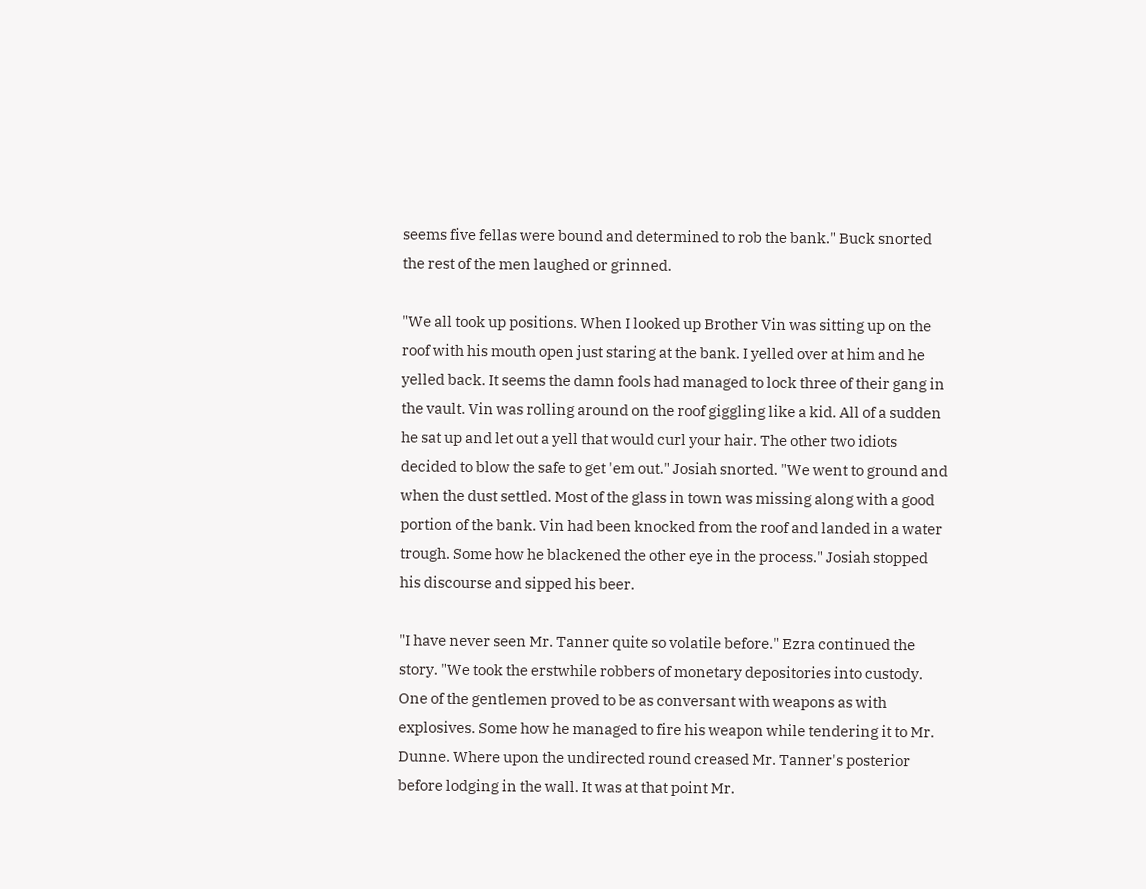seems five fellas were bound and determined to rob the bank." Buck snorted the rest of the men laughed or grinned.

"We all took up positions. When I looked up Brother Vin was sitting up on the roof with his mouth open just staring at the bank. I yelled over at him and he yelled back. It seems the damn fools had managed to lock three of their gang in the vault. Vin was rolling around on the roof giggling like a kid. All of a sudden he sat up and let out a yell that would curl your hair. The other two idiots decided to blow the safe to get 'em out." Josiah snorted. "We went to ground and when the dust settled. Most of the glass in town was missing along with a good portion of the bank. Vin had been knocked from the roof and landed in a water trough. Some how he blackened the other eye in the process." Josiah stopped his discourse and sipped his beer.

"I have never seen Mr. Tanner quite so volatile before." Ezra continued the story. "We took the erstwhile robbers of monetary depositories into custody. One of the gentlemen proved to be as conversant with weapons as with explosives. Some how he managed to fire his weapon while tendering it to Mr. Dunne. Where upon the undirected round creased Mr. Tanner's posterior before lodging in the wall. It was at that point Mr.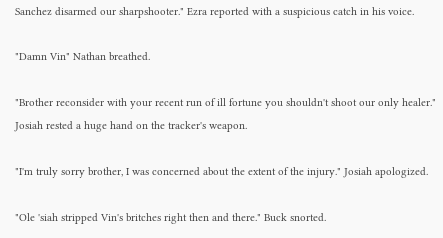Sanchez disarmed our sharpshooter." Ezra reported with a suspicious catch in his voice.

"Damn Vin" Nathan breathed.

"Brother reconsider with your recent run of ill fortune you shouldn't shoot our only healer." Josiah rested a huge hand on the tracker's weapon.

"I'm truly sorry brother, I was concerned about the extent of the injury." Josiah apologized.

"Ole 'siah stripped Vin's britches right then and there." Buck snorted.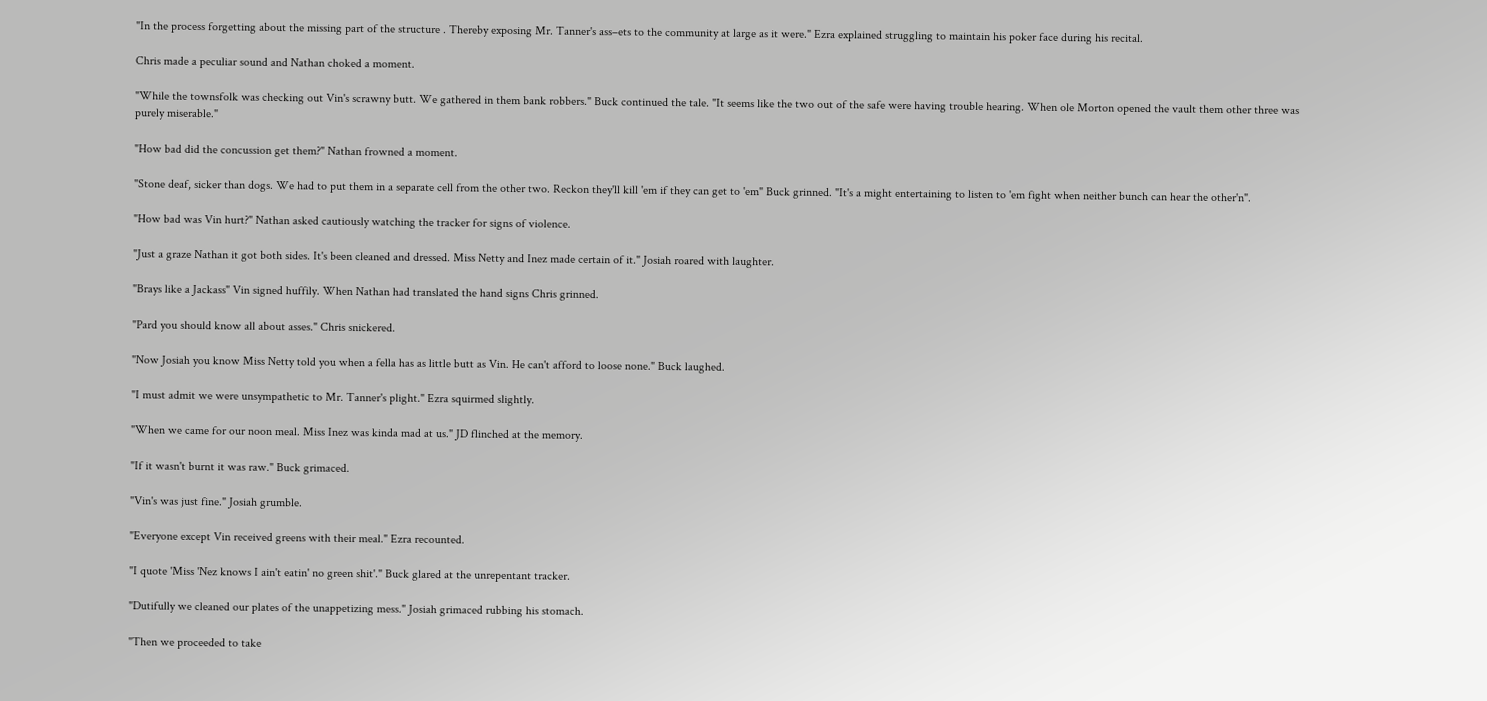"In the process forgetting about the missing part of the structure . Thereby exposing Mr. Tanner's ass–ets to the community at large as it were." Ezra explained struggling to maintain his poker face during his recital.

Chris made a peculiar sound and Nathan choked a moment.

"While the townsfolk was checking out Vin's scrawny butt. We gathered in them bank robbers." Buck continued the tale. "It seems like the two out of the safe were having trouble hearing. When ole Morton opened the vault them other three was purely miserable."

"How bad did the concussion get them?" Nathan frowned a moment.

"Stone deaf, sicker than dogs. We had to put them in a separate cell from the other two. Reckon they'll kill 'em if they can get to 'em" Buck grinned. "It's a might entertaining to listen to 'em fight when neither bunch can hear the other'n".

"How bad was Vin hurt?" Nathan asked cautiously watching the tracker for signs of violence.

"Just a graze Nathan it got both sides. It's been cleaned and dressed. Miss Netty and Inez made certain of it." Josiah roared with laughter.

"Brays like a Jackass" Vin signed huffily. When Nathan had translated the hand signs Chris grinned.

"Pard you should know all about asses." Chris snickered.

"Now Josiah you know Miss Netty told you when a fella has as little butt as Vin. He can't afford to loose none." Buck laughed.

"I must admit we were unsympathetic to Mr. Tanner's plight." Ezra squirmed slightly.

"When we came for our noon meal. Miss Inez was kinda mad at us." JD flinched at the memory.

"If it wasn't burnt it was raw." Buck grimaced.

"Vin's was just fine." Josiah grumble.

"Everyone except Vin received greens with their meal." Ezra recounted.

"I quote 'Miss 'Nez knows I ain't eatin' no green shit'." Buck glared at the unrepentant tracker.

"Dutifully we cleaned our plates of the unappetizing mess." Josiah grimaced rubbing his stomach.

"Then we proceeded to take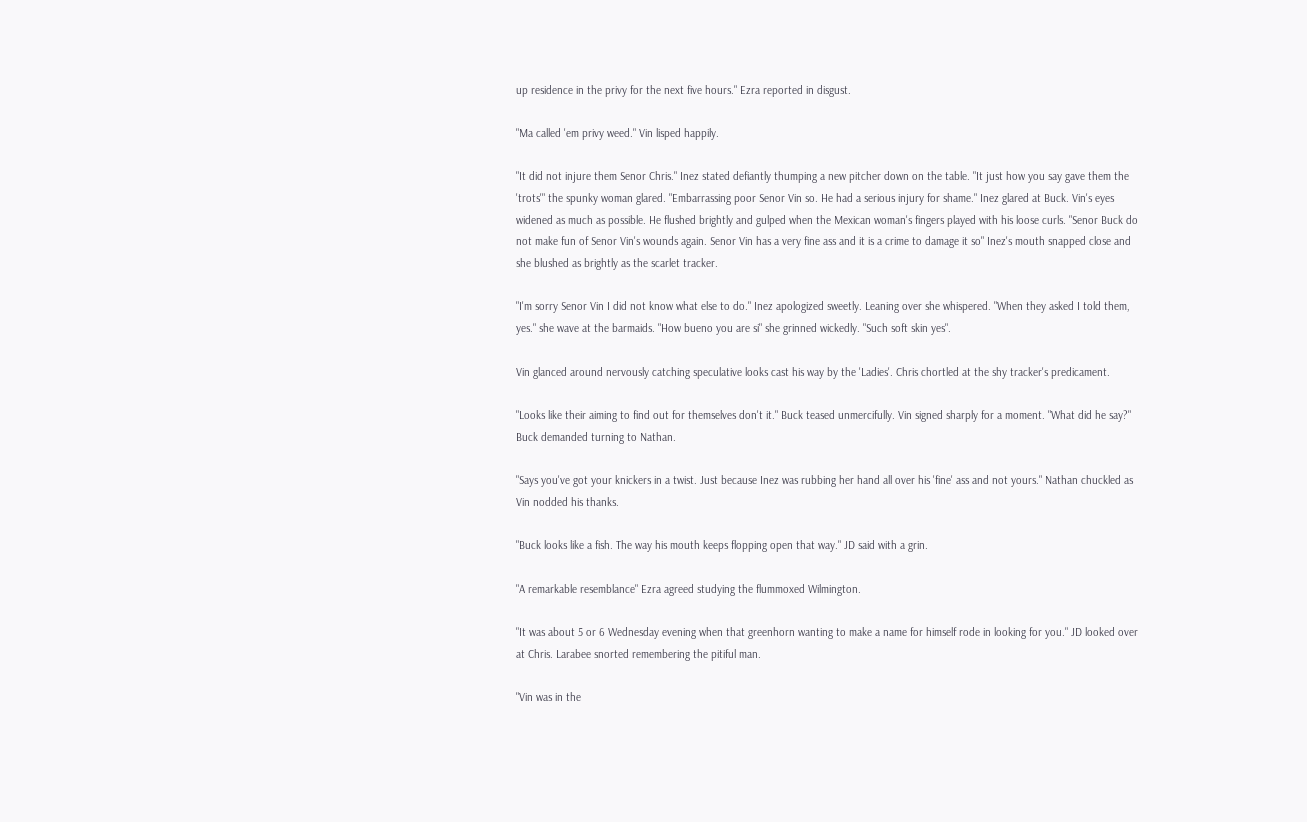up residence in the privy for the next five hours." Ezra reported in disgust.

"Ma called 'em privy weed." Vin lisped happily.

"It did not injure them Senor Chris." Inez stated defiantly thumping a new pitcher down on the table. "It just how you say gave them the 'trots'" the spunky woman glared. "Embarrassing poor Senor Vin so. He had a serious injury for shame." Inez glared at Buck. Vin's eyes widened as much as possible. He flushed brightly and gulped when the Mexican woman's fingers played with his loose curls. "Senor Buck do not make fun of Senor Vin's wounds again. Senor Vin has a very fine ass and it is a crime to damage it so" Inez's mouth snapped close and she blushed as brightly as the scarlet tracker.

"I'm sorry Senor Vin I did not know what else to do." Inez apologized sweetly. Leaning over she whispered. "When they asked I told them, yes." she wave at the barmaids. "How bueno you are si" she grinned wickedly. "Such soft skin yes".

Vin glanced around nervously catching speculative looks cast his way by the 'Ladies'. Chris chortled at the shy tracker's predicament.

"Looks like their aiming to find out for themselves don't it." Buck teased unmercifully. Vin signed sharply for a moment. "What did he say?" Buck demanded turning to Nathan.

"Says you've got your knickers in a twist. Just because Inez was rubbing her hand all over his 'fine' ass and not yours." Nathan chuckled as Vin nodded his thanks.

"Buck looks like a fish. The way his mouth keeps flopping open that way." JD said with a grin.

"A remarkable resemblance" Ezra agreed studying the flummoxed Wilmington.

"It was about 5 or 6 Wednesday evening when that greenhorn wanting to make a name for himself rode in looking for you." JD looked over at Chris. Larabee snorted remembering the pitiful man.

"Vin was in the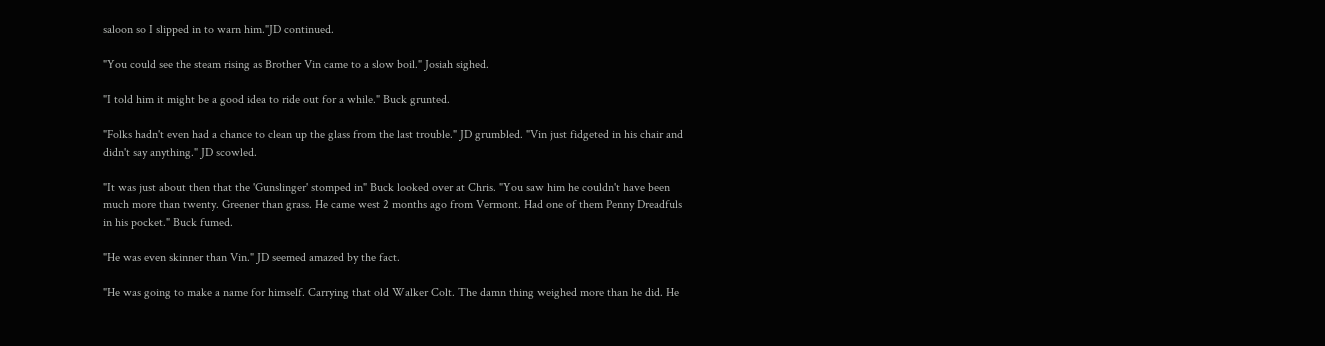saloon so I slipped in to warn him."JD continued.

"You could see the steam rising as Brother Vin came to a slow boil." Josiah sighed.

"I told him it might be a good idea to ride out for a while." Buck grunted.

"Folks hadn't even had a chance to clean up the glass from the last trouble." JD grumbled. "Vin just fidgeted in his chair and didn't say anything." JD scowled.

"It was just about then that the 'Gunslinger' stomped in" Buck looked over at Chris. "You saw him he couldn't have been much more than twenty. Greener than grass. He came west 2 months ago from Vermont. Had one of them Penny Dreadfuls in his pocket." Buck fumed.

"He was even skinner than Vin." JD seemed amazed by the fact.

"He was going to make a name for himself. Carrying that old Walker Colt. The damn thing weighed more than he did. He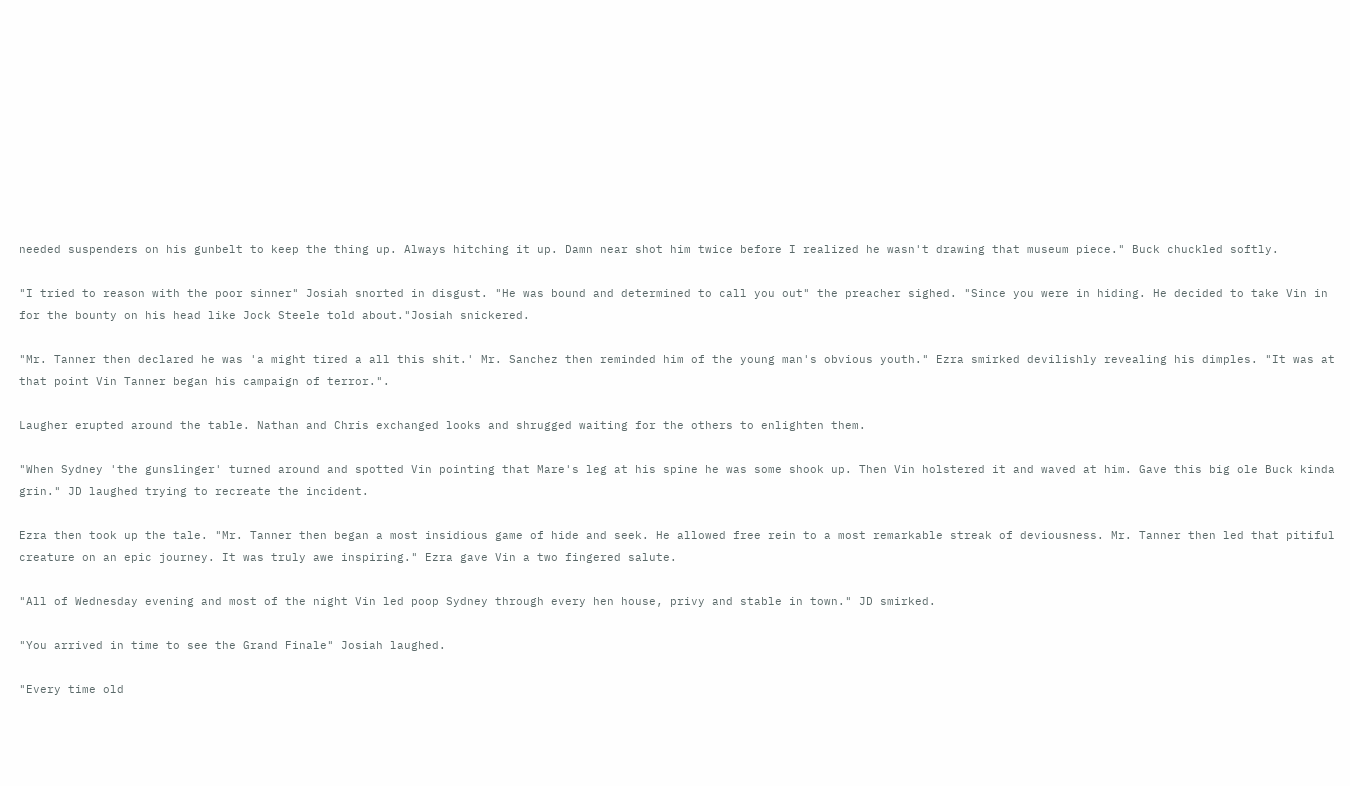needed suspenders on his gunbelt to keep the thing up. Always hitching it up. Damn near shot him twice before I realized he wasn't drawing that museum piece." Buck chuckled softly.

"I tried to reason with the poor sinner" Josiah snorted in disgust. "He was bound and determined to call you out" the preacher sighed. "Since you were in hiding. He decided to take Vin in for the bounty on his head like Jock Steele told about."Josiah snickered.

"Mr. Tanner then declared he was 'a might tired a all this shit.' Mr. Sanchez then reminded him of the young man's obvious youth." Ezra smirked devilishly revealing his dimples. "It was at that point Vin Tanner began his campaign of terror.".

Laugher erupted around the table. Nathan and Chris exchanged looks and shrugged waiting for the others to enlighten them.

"When Sydney 'the gunslinger' turned around and spotted Vin pointing that Mare's leg at his spine he was some shook up. Then Vin holstered it and waved at him. Gave this big ole Buck kinda grin." JD laughed trying to recreate the incident.

Ezra then took up the tale. "Mr. Tanner then began a most insidious game of hide and seek. He allowed free rein to a most remarkable streak of deviousness. Mr. Tanner then led that pitiful creature on an epic journey. It was truly awe inspiring." Ezra gave Vin a two fingered salute.

"All of Wednesday evening and most of the night Vin led poop Sydney through every hen house, privy and stable in town." JD smirked.

"You arrived in time to see the Grand Finale" Josiah laughed.

"Every time old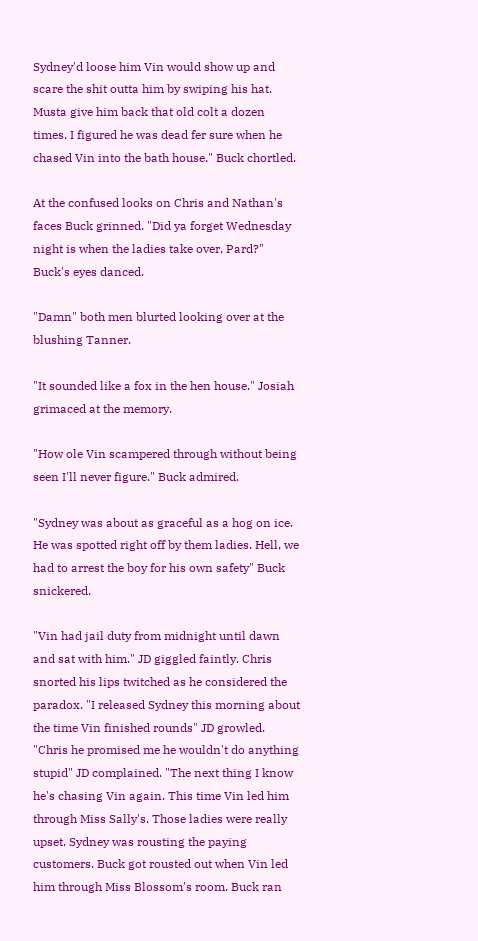Sydney'd loose him Vin would show up and scare the shit outta him by swiping his hat. Musta give him back that old colt a dozen times. I figured he was dead fer sure when he chased Vin into the bath house." Buck chortled.

At the confused looks on Chris and Nathan's faces Buck grinned. "Did ya forget Wednesday night is when the ladies take over, Pard?" Buck's eyes danced.

"Damn" both men blurted looking over at the blushing Tanner.

"It sounded like a fox in the hen house." Josiah grimaced at the memory.

"How ole Vin scampered through without being seen I'll never figure." Buck admired.

"Sydney was about as graceful as a hog on ice. He was spotted right off by them ladies. Hell, we had to arrest the boy for his own safety" Buck snickered.

"Vin had jail duty from midnight until dawn and sat with him." JD giggled faintly. Chris snorted his lips twitched as he considered the paradox. "I released Sydney this morning about the time Vin finished rounds" JD growled. "Chris he promised me he wouldn't do anything stupid" JD complained. "The next thing I know he's chasing Vin again. This time Vin led him through Miss Sally's. Those ladies were really upset. Sydney was rousting the paying customers. Buck got rousted out when Vin led him through Miss Blossom's room. Buck ran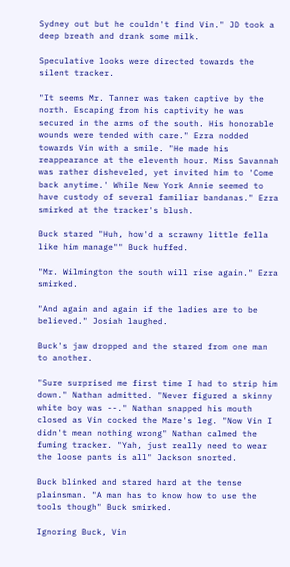Sydney out but he couldn't find Vin." JD took a deep breath and drank some milk.

Speculative looks were directed towards the silent tracker.

"It seems Mr. Tanner was taken captive by the north. Escaping from his captivity he was secured in the arms of the south. His honorable wounds were tended with care." Ezra nodded towards Vin with a smile. "He made his reappearance at the eleventh hour. Miss Savannah was rather disheveled, yet invited him to 'Come back anytime.' While New York Annie seemed to have custody of several familiar bandanas." Ezra smirked at the tracker's blush.

Buck stared "Huh, how'd a scrawny little fella like him manage"" Buck huffed.

"Mr. Wilmington the south will rise again." Ezra smirked.

"And again and again if the ladies are to be believed." Josiah laughed.

Buck's jaw dropped and the stared from one man to another.

"Sure surprised me first time I had to strip him down." Nathan admitted. "Never figured a skinny white boy was --." Nathan snapped his mouth closed as Vin cocked the Mare's leg. "Now Vin I didn't mean nothing wrong" Nathan calmed the fuming tracker. "Yah, just really need to wear the loose pants is all" Jackson snorted.

Buck blinked and stared hard at the tense plainsman. "A man has to know how to use the tools though" Buck smirked.

Ignoring Buck, Vin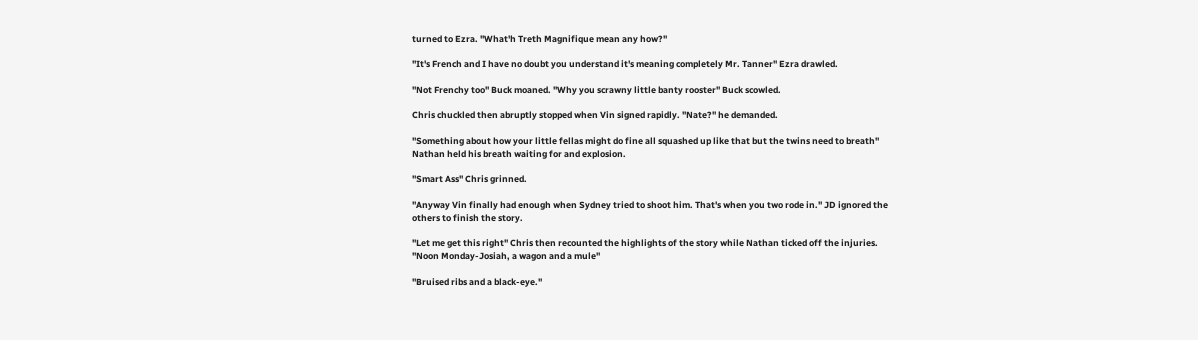turned to Ezra. "What'h Treth Magnifique mean any how?"

"It's French and I have no doubt you understand it's meaning completely Mr. Tanner" Ezra drawled.

"Not Frenchy too" Buck moaned. "Why you scrawny little banty rooster" Buck scowled.

Chris chuckled then abruptly stopped when Vin signed rapidly. "Nate?" he demanded.

"Something about how your little fellas might do fine all squashed up like that but the twins need to breath" Nathan held his breath waiting for and explosion.

"Smart Ass" Chris grinned.

"Anyway Vin finally had enough when Sydney tried to shoot him. That's when you two rode in." JD ignored the others to finish the story.

"Let me get this right" Chris then recounted the highlights of the story while Nathan ticked off the injuries. "Noon Monday-Josiah, a wagon and a mule"

"Bruised ribs and a black-eye."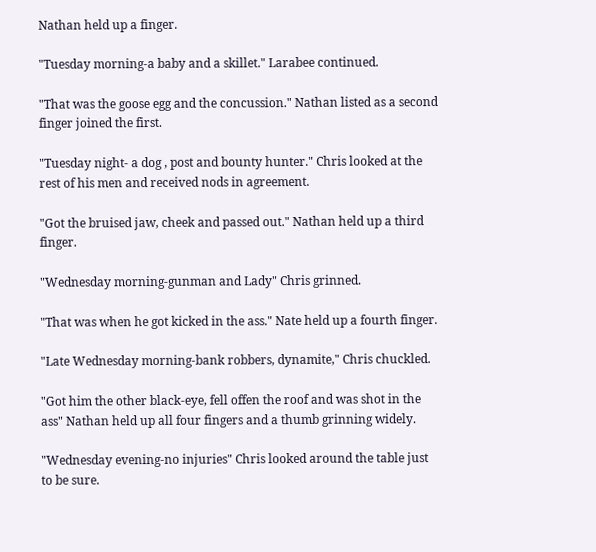Nathan held up a finger.

"Tuesday morning-a baby and a skillet." Larabee continued.

"That was the goose egg and the concussion." Nathan listed as a second finger joined the first.

"Tuesday night- a dog , post and bounty hunter." Chris looked at the rest of his men and received nods in agreement.

"Got the bruised jaw, cheek and passed out." Nathan held up a third finger.

"Wednesday morning-gunman and Lady" Chris grinned.

"That was when he got kicked in the ass." Nate held up a fourth finger.

"Late Wednesday morning-bank robbers, dynamite," Chris chuckled.

"Got him the other black-eye, fell offen the roof and was shot in the ass" Nathan held up all four fingers and a thumb grinning widely.

"Wednesday evening-no injuries" Chris looked around the table just to be sure.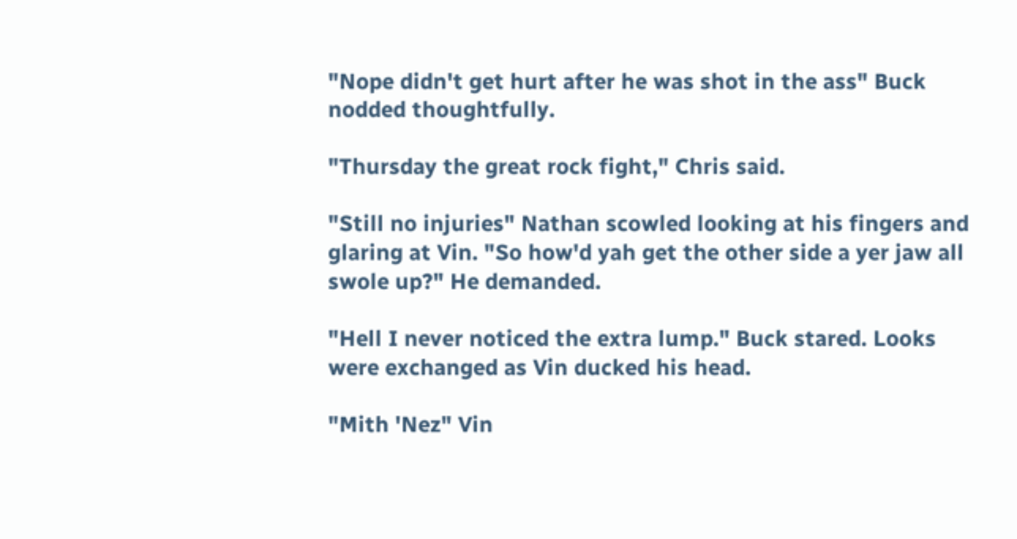"Nope didn't get hurt after he was shot in the ass" Buck nodded thoughtfully.

"Thursday the great rock fight," Chris said.

"Still no injuries" Nathan scowled looking at his fingers and glaring at Vin. "So how'd yah get the other side a yer jaw all swole up?" He demanded.

"Hell I never noticed the extra lump." Buck stared. Looks were exchanged as Vin ducked his head.

"Mith 'Nez" Vin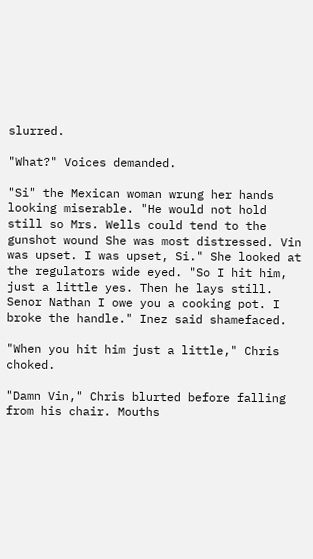slurred.

"What?" Voices demanded.

"Si" the Mexican woman wrung her hands looking miserable. "He would not hold still so Mrs. Wells could tend to the gunshot wound She was most distressed. Vin was upset. I was upset, Si." She looked at the regulators wide eyed. "So I hit him, just a little yes. Then he lays still. Senor Nathan I owe you a cooking pot. I broke the handle." Inez said shamefaced.

"When you hit him just a little," Chris choked.

"Damn Vin," Chris blurted before falling from his chair. Mouths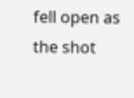fell open as the shot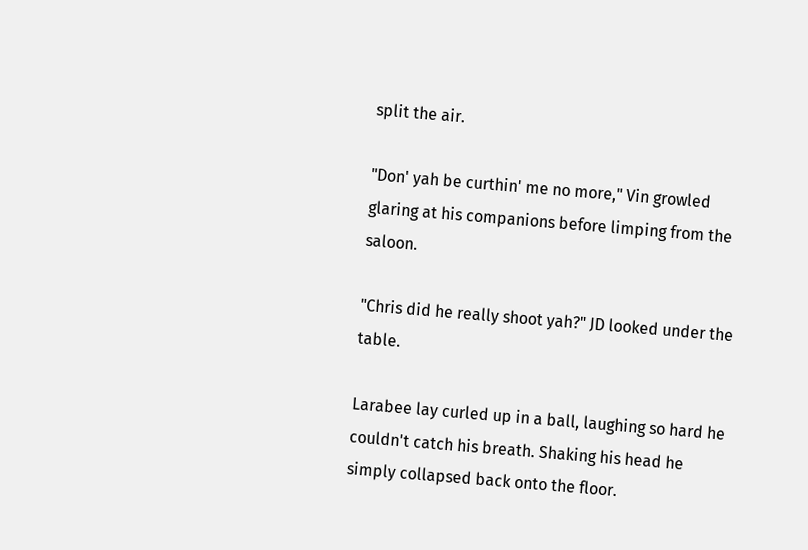split the air.

"Don' yah be curthin' me no more," Vin growled glaring at his companions before limping from the saloon.

"Chris did he really shoot yah?" JD looked under the table.

Larabee lay curled up in a ball, laughing so hard he couldn't catch his breath. Shaking his head he simply collapsed back onto the floor.